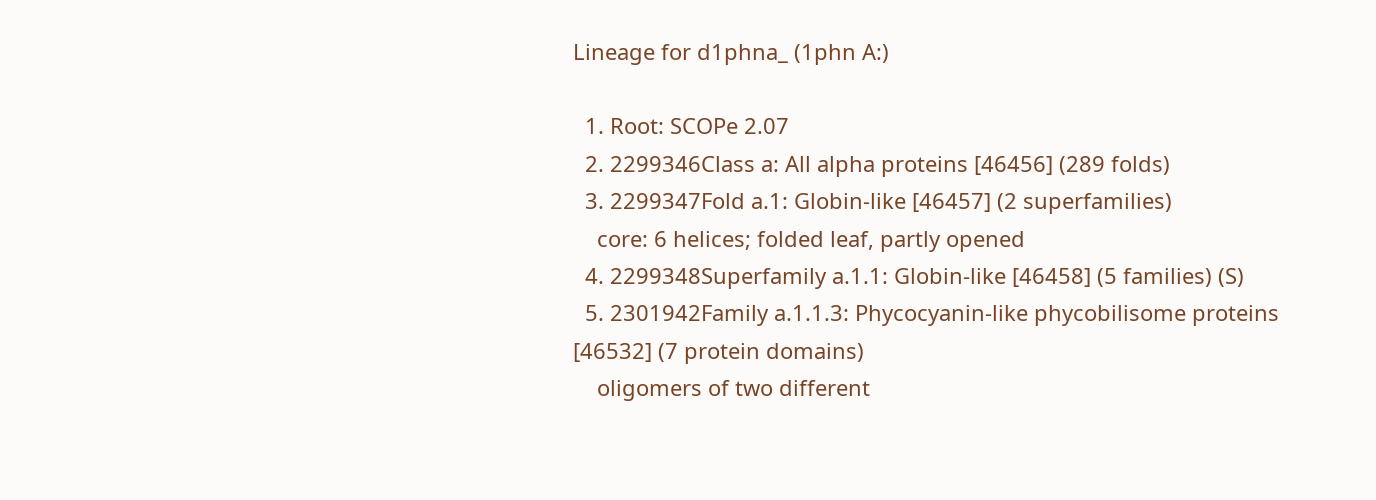Lineage for d1phna_ (1phn A:)

  1. Root: SCOPe 2.07
  2. 2299346Class a: All alpha proteins [46456] (289 folds)
  3. 2299347Fold a.1: Globin-like [46457] (2 superfamilies)
    core: 6 helices; folded leaf, partly opened
  4. 2299348Superfamily a.1.1: Globin-like [46458] (5 families) (S)
  5. 2301942Family a.1.1.3: Phycocyanin-like phycobilisome proteins [46532] (7 protein domains)
    oligomers of two different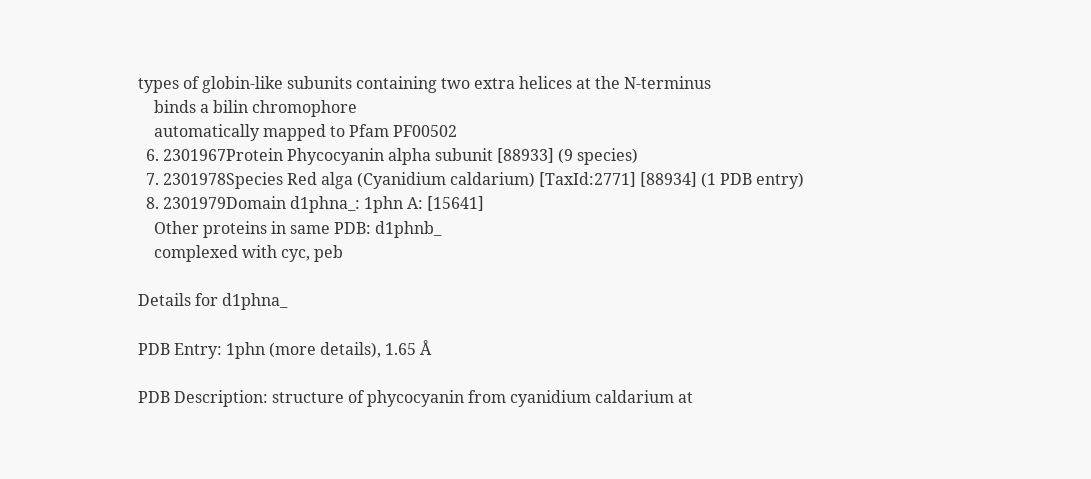types of globin-like subunits containing two extra helices at the N-terminus
    binds a bilin chromophore
    automatically mapped to Pfam PF00502
  6. 2301967Protein Phycocyanin alpha subunit [88933] (9 species)
  7. 2301978Species Red alga (Cyanidium caldarium) [TaxId:2771] [88934] (1 PDB entry)
  8. 2301979Domain d1phna_: 1phn A: [15641]
    Other proteins in same PDB: d1phnb_
    complexed with cyc, peb

Details for d1phna_

PDB Entry: 1phn (more details), 1.65 Å

PDB Description: structure of phycocyanin from cyanidium caldarium at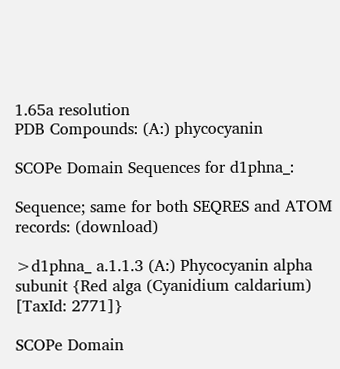1.65a resolution
PDB Compounds: (A:) phycocyanin

SCOPe Domain Sequences for d1phna_:

Sequence; same for both SEQRES and ATOM records: (download)

>d1phna_ a.1.1.3 (A:) Phycocyanin alpha subunit {Red alga (Cyanidium caldarium) [TaxId: 2771]}

SCOPe Domain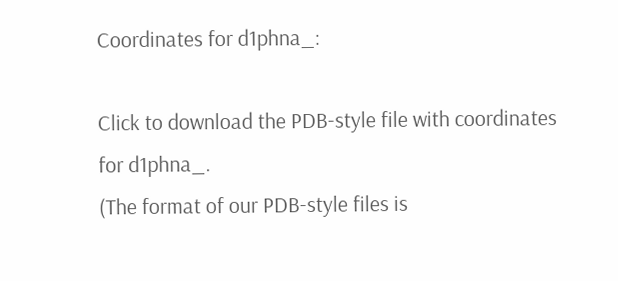Coordinates for d1phna_:

Click to download the PDB-style file with coordinates for d1phna_.
(The format of our PDB-style files is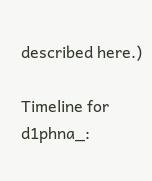described here.)

Timeline for d1phna_: